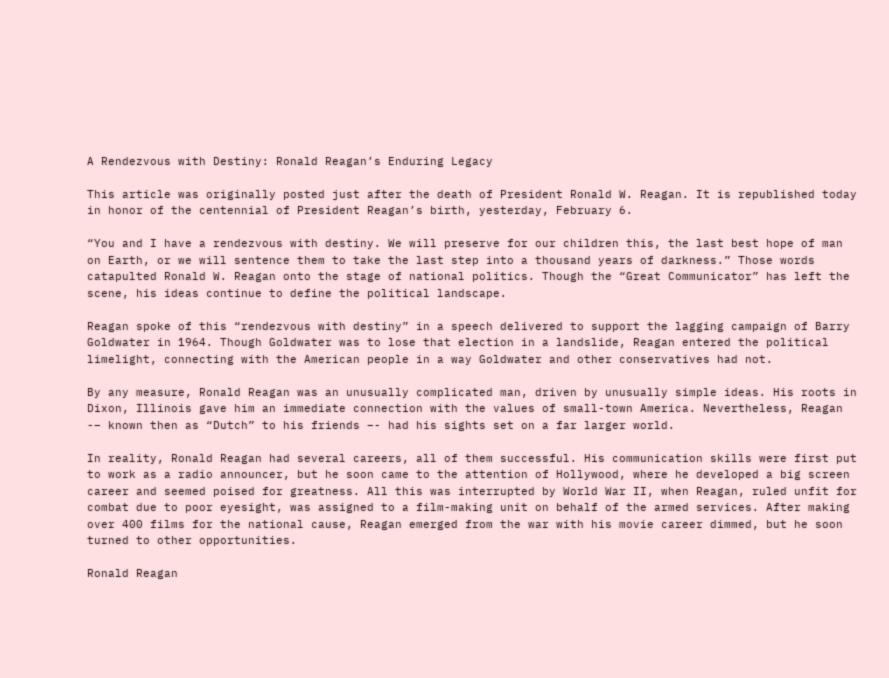A Rendezvous with Destiny: Ronald Reagan’s Enduring Legacy

This article was originally posted just after the death of President Ronald W. Reagan. It is republished today in honor of the centennial of President Reagan’s birth, yesterday, February 6.

“You and I have a rendezvous with destiny. We will preserve for our children this, the last best hope of man on Earth, or we will sentence them to take the last step into a thousand years of darkness.” Those words catapulted Ronald W. Reagan onto the stage of national politics. Though the “Great Communicator” has left the scene, his ideas continue to define the political landscape.

Reagan spoke of this “rendezvous with destiny” in a speech delivered to support the lagging campaign of Barry Goldwater in 1964. Though Goldwater was to lose that election in a landslide, Reagan entered the political limelight, connecting with the American people in a way Goldwater and other conservatives had not.

By any measure, Ronald Reagan was an unusually complicated man, driven by unusually simple ideas. His roots in Dixon, Illinois gave him an immediate connection with the values of small-town America. Nevertheless, Reagan -– known then as “Dutch” to his friends –- had his sights set on a far larger world.

In reality, Ronald Reagan had several careers, all of them successful. His communication skills were first put to work as a radio announcer, but he soon came to the attention of Hollywood, where he developed a big screen career and seemed poised for greatness. All this was interrupted by World War II, when Reagan, ruled unfit for combat due to poor eyesight, was assigned to a film-making unit on behalf of the armed services. After making over 400 films for the national cause, Reagan emerged from the war with his movie career dimmed, but he soon turned to other opportunities.

Ronald Reagan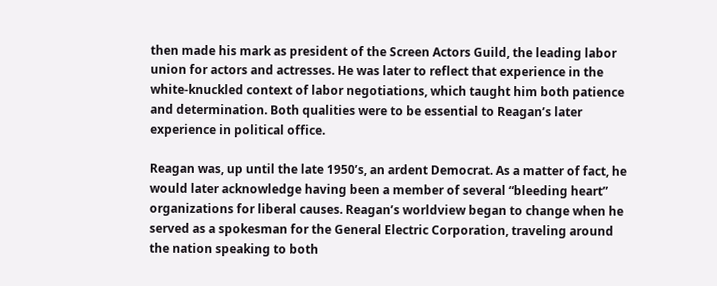then made his mark as president of the Screen Actors Guild, the leading labor union for actors and actresses. He was later to reflect that experience in the white-knuckled context of labor negotiations, which taught him both patience and determination. Both qualities were to be essential to Reagan’s later experience in political office.

Reagan was, up until the late 1950’s, an ardent Democrat. As a matter of fact, he would later acknowledge having been a member of several “bleeding heart” organizations for liberal causes. Reagan’s worldview began to change when he served as a spokesman for the General Electric Corporation, traveling around the nation speaking to both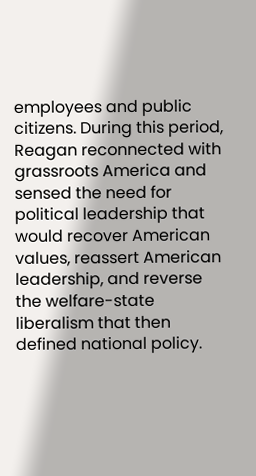employees and public citizens. During this period, Reagan reconnected with grassroots America and sensed the need for political leadership that would recover American values, reassert American leadership, and reverse the welfare-state liberalism that then defined national policy.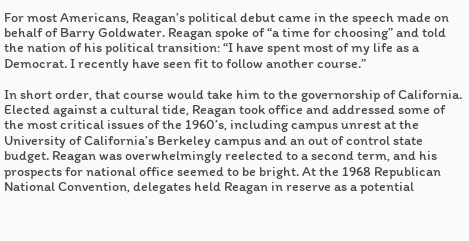For most Americans, Reagan’s political debut came in the speech made on behalf of Barry Goldwater. Reagan spoke of “a time for choosing” and told the nation of his political transition: “I have spent most of my life as a Democrat. I recently have seen fit to follow another course.”

In short order, that course would take him to the governorship of California. Elected against a cultural tide, Reagan took office and addressed some of the most critical issues of the 1960’s, including campus unrest at the University of California’s Berkeley campus and an out of control state budget. Reagan was overwhelmingly reelected to a second term, and his prospects for national office seemed to be bright. At the 1968 Republican National Convention, delegates held Reagan in reserve as a potential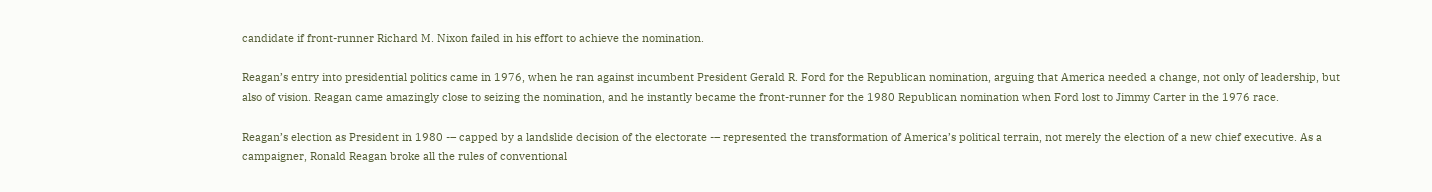candidate if front-runner Richard M. Nixon failed in his effort to achieve the nomination.

Reagan’s entry into presidential politics came in 1976, when he ran against incumbent President Gerald R. Ford for the Republican nomination, arguing that America needed a change, not only of leadership, but also of vision. Reagan came amazingly close to seizing the nomination, and he instantly became the front-runner for the 1980 Republican nomination when Ford lost to Jimmy Carter in the 1976 race.

Reagan’s election as President in 1980 -– capped by a landslide decision of the electorate -– represented the transformation of America’s political terrain, not merely the election of a new chief executive. As a campaigner, Ronald Reagan broke all the rules of conventional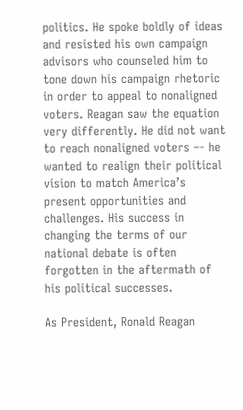politics. He spoke boldly of ideas and resisted his own campaign advisors who counseled him to tone down his campaign rhetoric in order to appeal to nonaligned voters. Reagan saw the equation very differently. He did not want to reach nonaligned voters –- he wanted to realign their political vision to match America’s present opportunities and challenges. His success in changing the terms of our national debate is often forgotten in the aftermath of his political successes.

As President, Ronald Reagan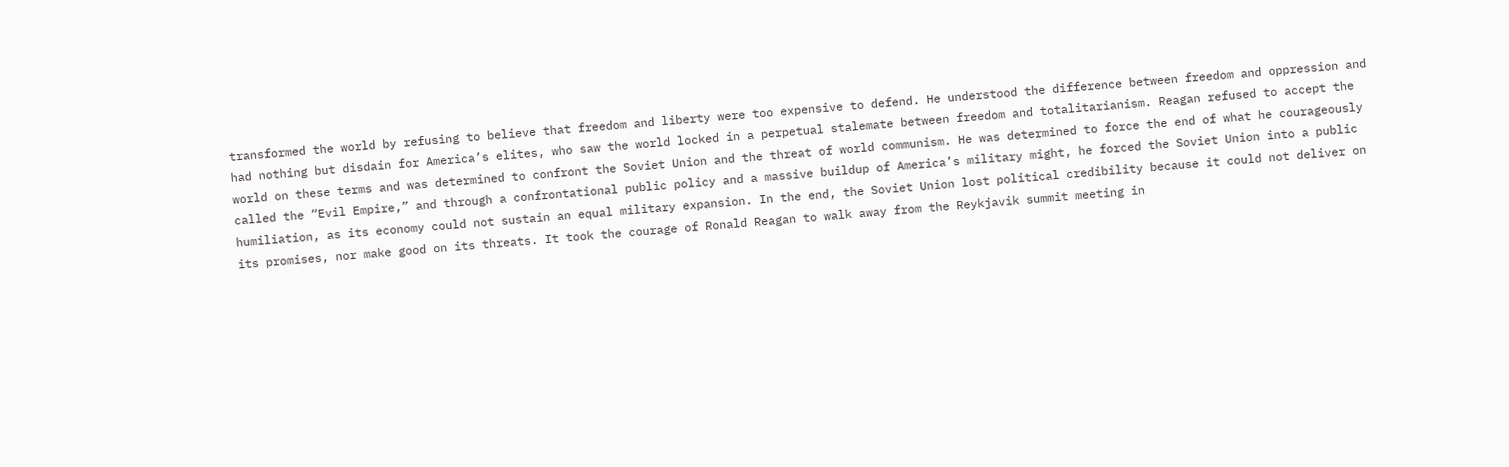transformed the world by refusing to believe that freedom and liberty were too expensive to defend. He understood the difference between freedom and oppression and had nothing but disdain for America’s elites, who saw the world locked in a perpetual stalemate between freedom and totalitarianism. Reagan refused to accept the world on these terms and was determined to confront the Soviet Union and the threat of world communism. He was determined to force the end of what he courageously called the “Evil Empire,” and through a confrontational public policy and a massive buildup of America’s military might, he forced the Soviet Union into a public humiliation, as its economy could not sustain an equal military expansion. In the end, the Soviet Union lost political credibility because it could not deliver on its promises, nor make good on its threats. It took the courage of Ronald Reagan to walk away from the Reykjavik summit meeting in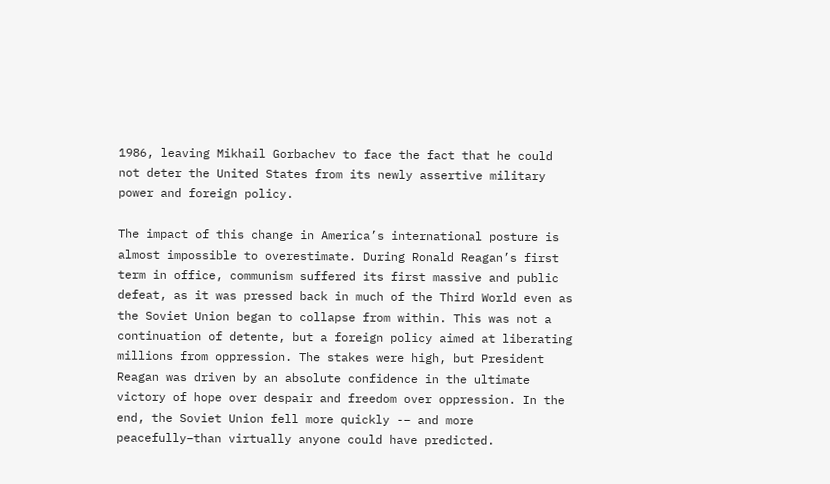1986, leaving Mikhail Gorbachev to face the fact that he could not deter the United States from its newly assertive military power and foreign policy.

The impact of this change in America’s international posture is almost impossible to overestimate. During Ronald Reagan’s first term in office, communism suffered its first massive and public defeat, as it was pressed back in much of the Third World even as the Soviet Union began to collapse from within. This was not a continuation of detente, but a foreign policy aimed at liberating millions from oppression. The stakes were high, but President Reagan was driven by an absolute confidence in the ultimate victory of hope over despair and freedom over oppression. In the end, the Soviet Union fell more quickly -– and more peacefully–than virtually anyone could have predicted.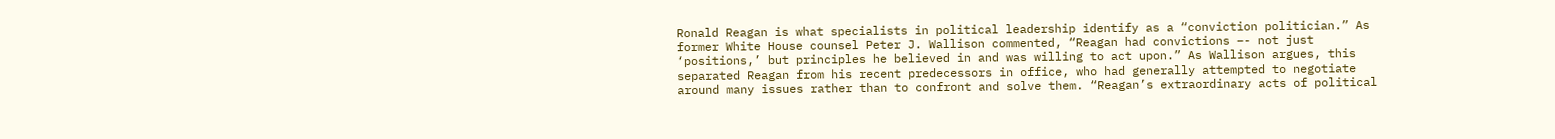Ronald Reagan is what specialists in political leadership identify as a “conviction politician.” As former White House counsel Peter J. Wallison commented, “Reagan had convictions –- not just ‘positions,’ but principles he believed in and was willing to act upon.” As Wallison argues, this separated Reagan from his recent predecessors in office, who had generally attempted to negotiate around many issues rather than to confront and solve them. “Reagan’s extraordinary acts of political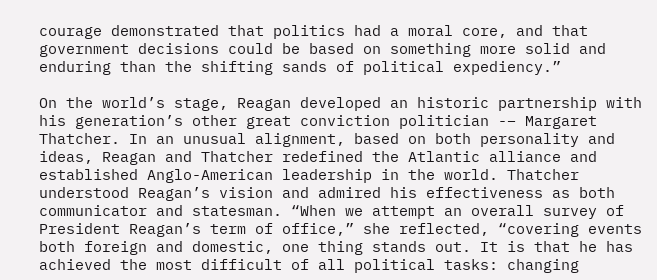courage demonstrated that politics had a moral core, and that government decisions could be based on something more solid and enduring than the shifting sands of political expediency.”

On the world’s stage, Reagan developed an historic partnership with his generation’s other great conviction politician -– Margaret Thatcher. In an unusual alignment, based on both personality and ideas, Reagan and Thatcher redefined the Atlantic alliance and established Anglo-American leadership in the world. Thatcher understood Reagan’s vision and admired his effectiveness as both communicator and statesman. “When we attempt an overall survey of President Reagan’s term of office,” she reflected, “covering events both foreign and domestic, one thing stands out. It is that he has achieved the most difficult of all political tasks: changing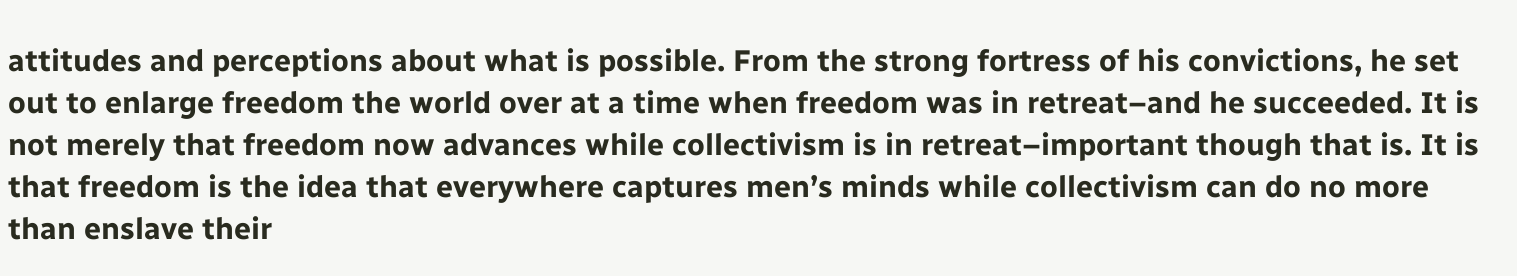attitudes and perceptions about what is possible. From the strong fortress of his convictions, he set out to enlarge freedom the world over at a time when freedom was in retreat–and he succeeded. It is not merely that freedom now advances while collectivism is in retreat–important though that is. It is that freedom is the idea that everywhere captures men’s minds while collectivism can do no more than enslave their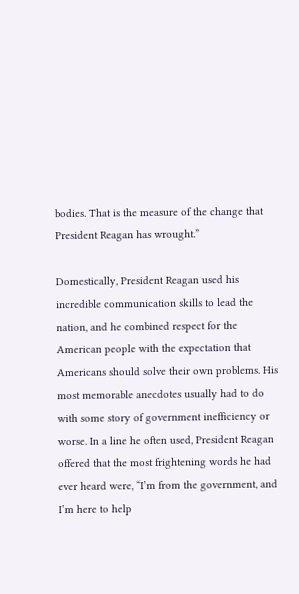bodies. That is the measure of the change that President Reagan has wrought.”

Domestically, President Reagan used his incredible communication skills to lead the nation, and he combined respect for the American people with the expectation that Americans should solve their own problems. His most memorable anecdotes usually had to do with some story of government inefficiency or worse. In a line he often used, President Reagan offered that the most frightening words he had ever heard were, “I’m from the government, and I’m here to help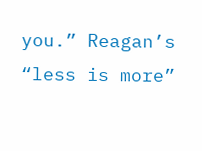you.” Reagan’s “less is more”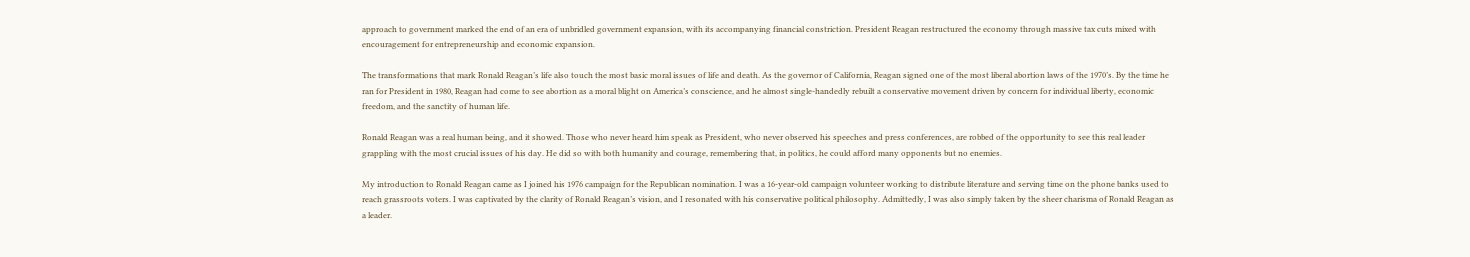approach to government marked the end of an era of unbridled government expansion, with its accompanying financial constriction. President Reagan restructured the economy through massive tax cuts mixed with encouragement for entrepreneurship and economic expansion.

The transformations that mark Ronald Reagan’s life also touch the most basic moral issues of life and death. As the governor of California, Reagan signed one of the most liberal abortion laws of the 1970’s. By the time he ran for President in 1980, Reagan had come to see abortion as a moral blight on America’s conscience, and he almost single-handedly rebuilt a conservative movement driven by concern for individual liberty, economic freedom, and the sanctity of human life.

Ronald Reagan was a real human being, and it showed. Those who never heard him speak as President, who never observed his speeches and press conferences, are robbed of the opportunity to see this real leader grappling with the most crucial issues of his day. He did so with both humanity and courage, remembering that, in politics, he could afford many opponents but no enemies.

My introduction to Ronald Reagan came as I joined his 1976 campaign for the Republican nomination. I was a 16-year-old campaign volunteer working to distribute literature and serving time on the phone banks used to reach grassroots voters. I was captivated by the clarity of Ronald Reagan’s vision, and I resonated with his conservative political philosophy. Admittedly, I was also simply taken by the sheer charisma of Ronald Reagan as a leader.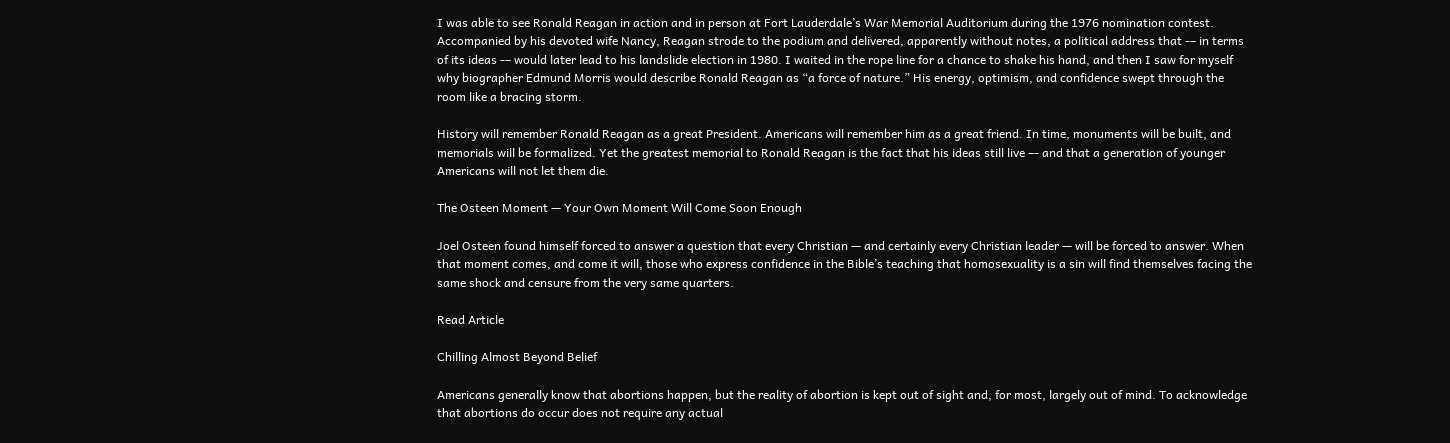I was able to see Ronald Reagan in action and in person at Fort Lauderdale’s War Memorial Auditorium during the 1976 nomination contest. Accompanied by his devoted wife Nancy, Reagan strode to the podium and delivered, apparently without notes, a political address that -– in terms of its ideas -– would later lead to his landslide election in 1980. I waited in the rope line for a chance to shake his hand, and then I saw for myself why biographer Edmund Morris would describe Ronald Reagan as “a force of nature.” His energy, optimism, and confidence swept through the room like a bracing storm.

History will remember Ronald Reagan as a great President. Americans will remember him as a great friend. In time, monuments will be built, and memorials will be formalized. Yet the greatest memorial to Ronald Reagan is the fact that his ideas still live –- and that a generation of younger Americans will not let them die.

The Osteen Moment — Your Own Moment Will Come Soon Enough

Joel Osteen found himself forced to answer a question that every Christian — and certainly every Christian leader — will be forced to answer. When that moment comes, and come it will, those who express confidence in the Bible’s teaching that homosexuality is a sin will find themselves facing the same shock and censure from the very same quarters.

Read Article

Chilling Almost Beyond Belief

Americans generally know that abortions happen, but the reality of abortion is kept out of sight and, for most, largely out of mind. To acknowledge that abortions do occur does not require any actual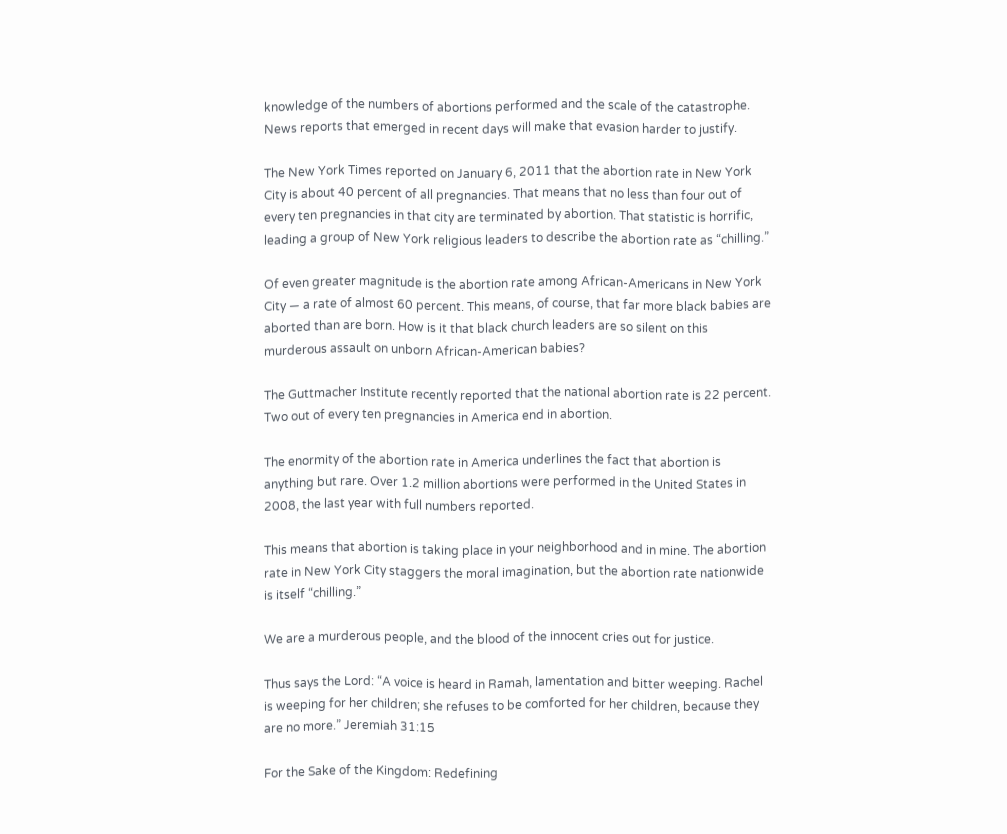knowledge of the numbers of abortions performed and the scale of the catastrophe. News reports that emerged in recent days will make that evasion harder to justify.

The New York Times reported on January 6, 2011 that the abortion rate in New York City is about 40 percent of all pregnancies. That means that no less than four out of every ten pregnancies in that city are terminated by abortion. That statistic is horrific, leading a group of New York religious leaders to describe the abortion rate as “chilling.”

Of even greater magnitude is the abortion rate among African-Americans in New York City — a rate of almost 60 percent. This means, of course, that far more black babies are aborted than are born. How is it that black church leaders are so silent on this murderous assault on unborn African-American babies?

The Guttmacher Institute recently reported that the national abortion rate is 22 percent. Two out of every ten pregnancies in America end in abortion.

The enormity of the abortion rate in America underlines the fact that abortion is anything but rare. Over 1.2 million abortions were performed in the United States in 2008, the last year with full numbers reported.

This means that abortion is taking place in your neighborhood and in mine. The abortion rate in New York City staggers the moral imagination, but the abortion rate nationwide is itself “chilling.”

We are a murderous people, and the blood of the innocent cries out for justice.

Thus says the Lord: “A voice is heard in Ramah, lamentation and bitter weeping. Rachel is weeping for her children; she refuses to be comforted for her children, because they are no more.” Jeremiah 31:15

For the Sake of the Kingdom: Redefining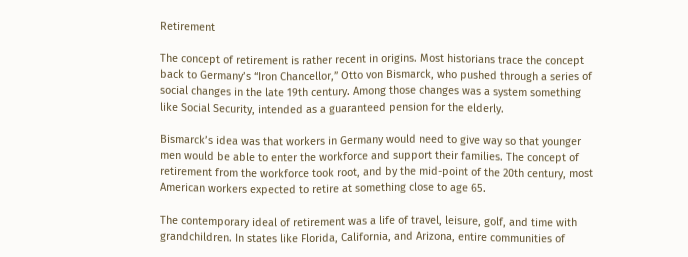Retirement

The concept of retirement is rather recent in origins. Most historians trace the concept back to Germany’s “Iron Chancellor,” Otto von Bismarck, who pushed through a series of social changes in the late 19th century. Among those changes was a system something like Social Security, intended as a guaranteed pension for the elderly.

Bismarck’s idea was that workers in Germany would need to give way so that younger men would be able to enter the workforce and support their families. The concept of retirement from the workforce took root, and by the mid-point of the 20th century, most American workers expected to retire at something close to age 65.

The contemporary ideal of retirement was a life of travel, leisure, golf, and time with grandchildren. In states like Florida, California, and Arizona, entire communities of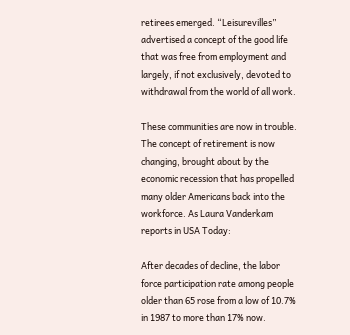retirees emerged. “Leisurevilles” advertised a concept of the good life that was free from employment and largely, if not exclusively, devoted to withdrawal from the world of all work.

These communities are now in trouble. The concept of retirement is now changing, brought about by the economic recession that has propelled many older Americans back into the workforce. As Laura Vanderkam reports in USA Today:

After decades of decline, the labor force participation rate among people older than 65 rose from a low of 10.7% in 1987 to more than 17% now.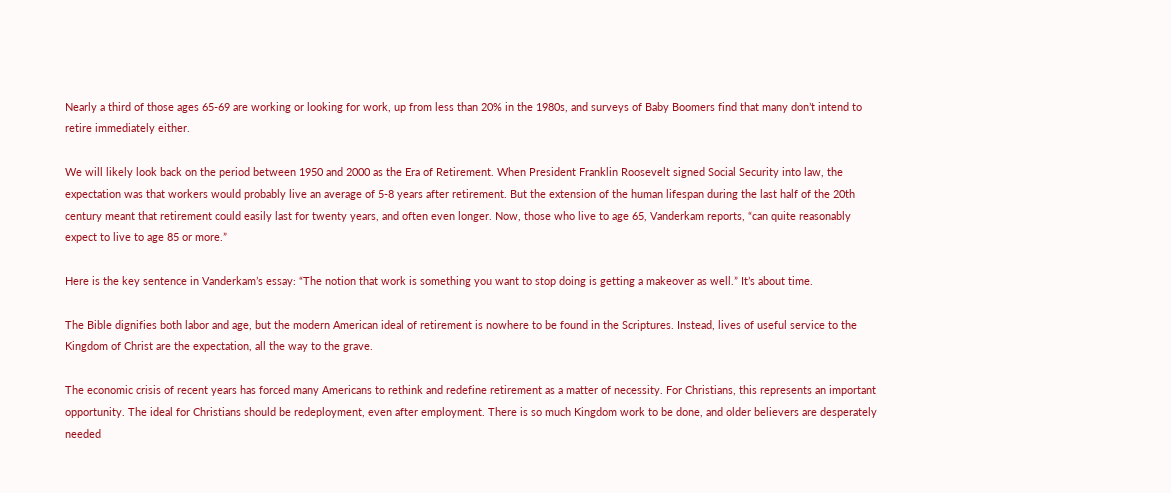Nearly a third of those ages 65-69 are working or looking for work, up from less than 20% in the 1980s, and surveys of Baby Boomers find that many don’t intend to retire immediately either.

We will likely look back on the period between 1950 and 2000 as the Era of Retirement. When President Franklin Roosevelt signed Social Security into law, the expectation was that workers would probably live an average of 5-8 years after retirement. But the extension of the human lifespan during the last half of the 20th century meant that retirement could easily last for twenty years, and often even longer. Now, those who live to age 65, Vanderkam reports, “can quite reasonably expect to live to age 85 or more.”

Here is the key sentence in Vanderkam’s essay: “The notion that work is something you want to stop doing is getting a makeover as well.” It’s about time.

The Bible dignifies both labor and age, but the modern American ideal of retirement is nowhere to be found in the Scriptures. Instead, lives of useful service to the Kingdom of Christ are the expectation, all the way to the grave.

The economic crisis of recent years has forced many Americans to rethink and redefine retirement as a matter of necessity. For Christians, this represents an important opportunity. The ideal for Christians should be redeployment, even after employment. There is so much Kingdom work to be done, and older believers are desperately needed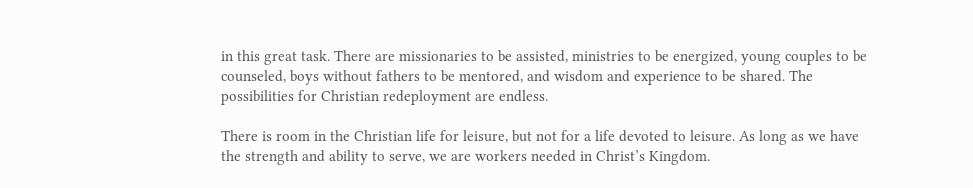in this great task. There are missionaries to be assisted, ministries to be energized, young couples to be counseled, boys without fathers to be mentored, and wisdom and experience to be shared. The possibilities for Christian redeployment are endless.

There is room in the Christian life for leisure, but not for a life devoted to leisure. As long as we have the strength and ability to serve, we are workers needed in Christ’s Kingdom.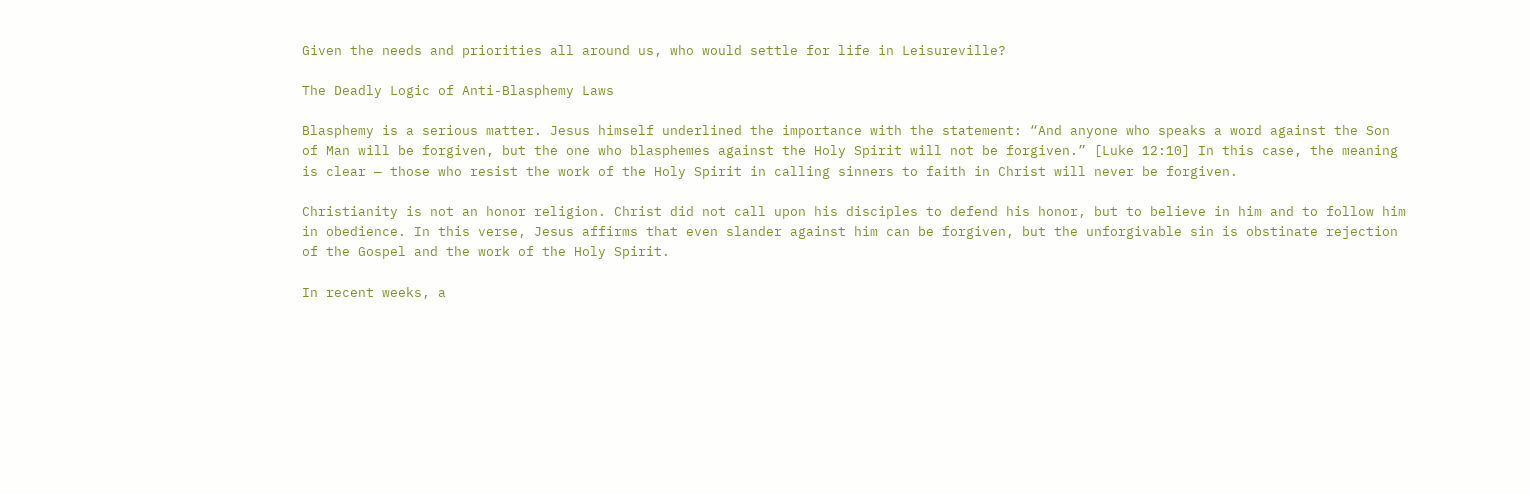Given the needs and priorities all around us, who would settle for life in Leisureville?

The Deadly Logic of Anti-Blasphemy Laws

Blasphemy is a serious matter. Jesus himself underlined the importance with the statement: “And anyone who speaks a word against the Son of Man will be forgiven, but the one who blasphemes against the Holy Spirit will not be forgiven.” [Luke 12:10] In this case, the meaning is clear — those who resist the work of the Holy Spirit in calling sinners to faith in Christ will never be forgiven.

Christianity is not an honor religion. Christ did not call upon his disciples to defend his honor, but to believe in him and to follow him in obedience. In this verse, Jesus affirms that even slander against him can be forgiven, but the unforgivable sin is obstinate rejection of the Gospel and the work of the Holy Spirit.

In recent weeks, a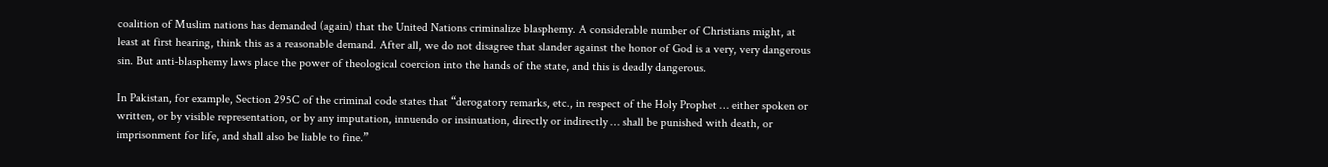coalition of Muslim nations has demanded (again) that the United Nations criminalize blasphemy. A considerable number of Christians might, at least at first hearing, think this as a reasonable demand. After all, we do not disagree that slander against the honor of God is a very, very dangerous sin. But anti-blasphemy laws place the power of theological coercion into the hands of the state, and this is deadly dangerous.

In Pakistan, for example, Section 295C of the criminal code states that “derogatory remarks, etc., in respect of the Holy Prophet … either spoken or written, or by visible representation, or by any imputation, innuendo or insinuation, directly or indirectly … shall be punished with death, or imprisonment for life, and shall also be liable to fine.”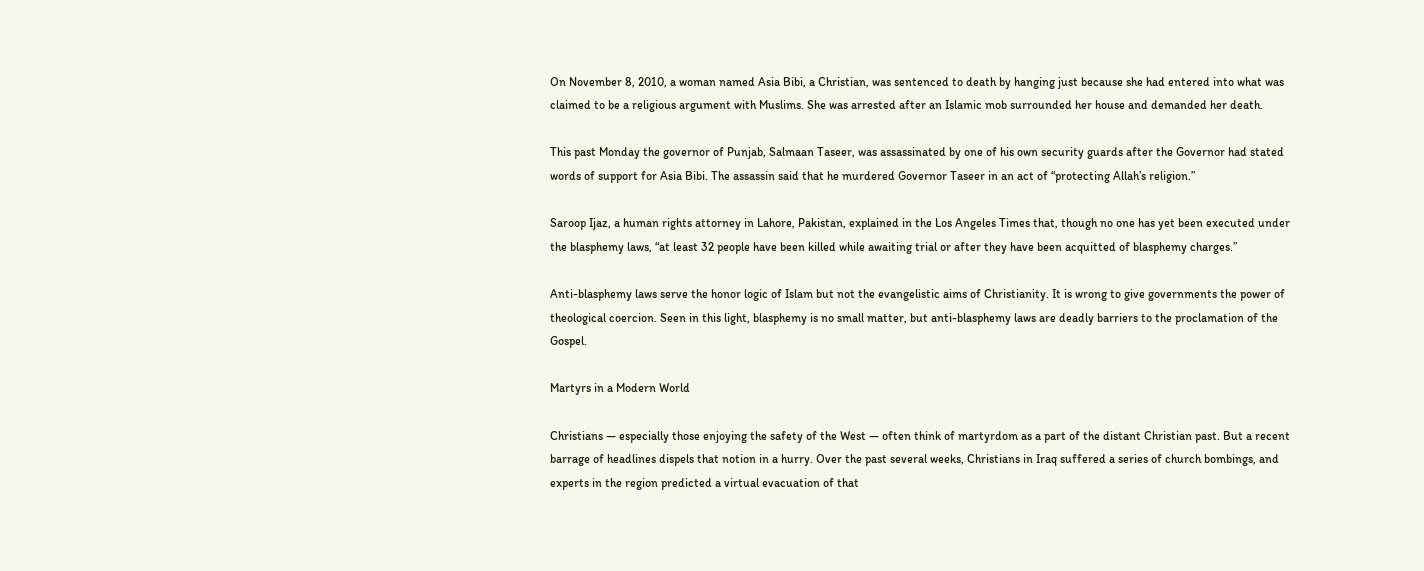On November 8, 2010, a woman named Asia Bibi, a Christian, was sentenced to death by hanging just because she had entered into what was claimed to be a religious argument with Muslims. She was arrested after an Islamic mob surrounded her house and demanded her death.

This past Monday the governor of Punjab, Salmaan Taseer, was assassinated by one of his own security guards after the Governor had stated words of support for Asia Bibi. The assassin said that he murdered Governor Taseer in an act of “protecting Allah’s religion.”

Saroop Ijaz, a human rights attorney in Lahore, Pakistan, explained in the Los Angeles Times that, though no one has yet been executed under the blasphemy laws, “at least 32 people have been killed while awaiting trial or after they have been acquitted of blasphemy charges.”

Anti-blasphemy laws serve the honor logic of Islam but not the evangelistic aims of Christianity. It is wrong to give governments the power of theological coercion. Seen in this light, blasphemy is no small matter, but anti-blasphemy laws are deadly barriers to the proclamation of the Gospel.

Martyrs in a Modern World

Christians — especially those enjoying the safety of the West — often think of martyrdom as a part of the distant Christian past. But a recent barrage of headlines dispels that notion in a hurry. Over the past several weeks, Christians in Iraq suffered a series of church bombings, and experts in the region predicted a virtual evacuation of that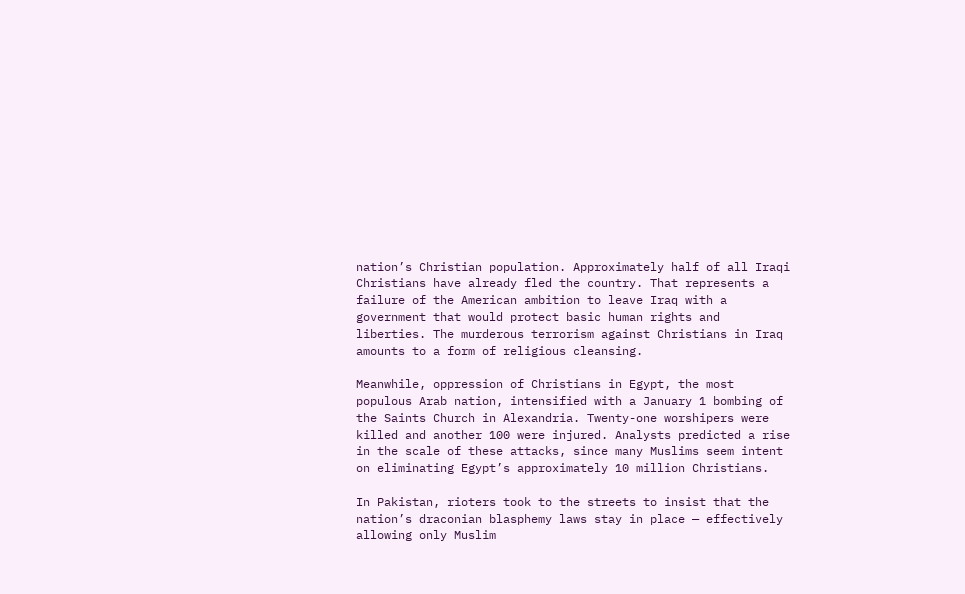nation’s Christian population. Approximately half of all Iraqi Christians have already fled the country. That represents a failure of the American ambition to leave Iraq with a government that would protect basic human rights and liberties. The murderous terrorism against Christians in Iraq amounts to a form of religious cleansing.

Meanwhile, oppression of Christians in Egypt, the most populous Arab nation, intensified with a January 1 bombing of the Saints Church in Alexandria. Twenty-one worshipers were killed and another 100 were injured. Analysts predicted a rise in the scale of these attacks, since many Muslims seem intent on eliminating Egypt’s approximately 10 million Christians.

In Pakistan, rioters took to the streets to insist that the nation’s draconian blasphemy laws stay in place — effectively allowing only Muslim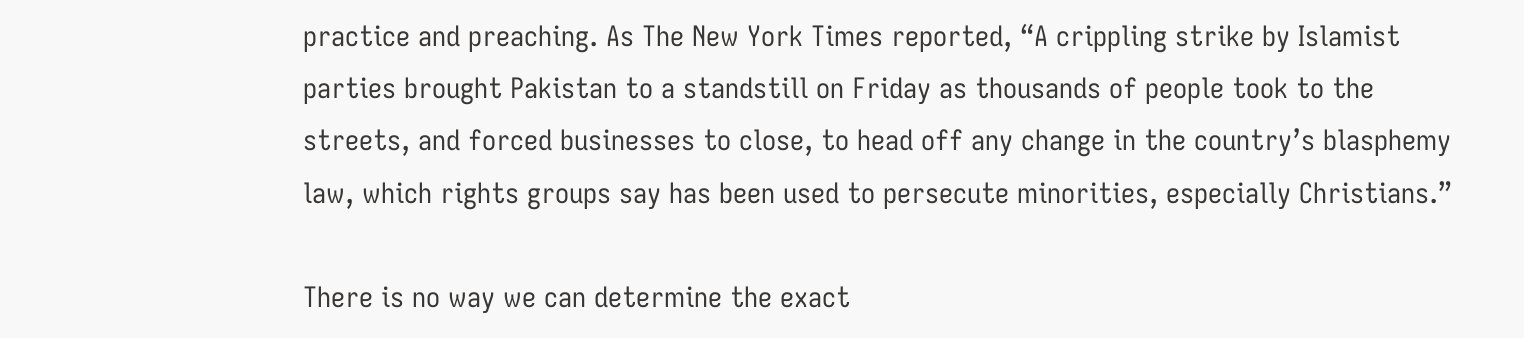practice and preaching. As The New York Times reported, “A crippling strike by Islamist parties brought Pakistan to a standstill on Friday as thousands of people took to the streets, and forced businesses to close, to head off any change in the country’s blasphemy law, which rights groups say has been used to persecute minorities, especially Christians.”

There is no way we can determine the exact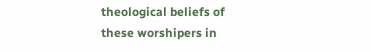theological beliefs of these worshipers in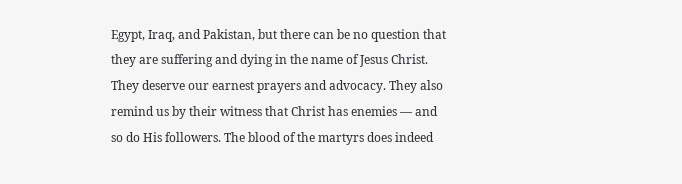Egypt, Iraq, and Pakistan, but there can be no question that they are suffering and dying in the name of Jesus Christ. They deserve our earnest prayers and advocacy. They also remind us by their witness that Christ has enemies — and so do His followers. The blood of the martyrs does indeed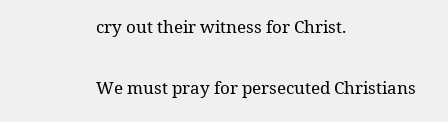cry out their witness for Christ.

We must pray for persecuted Christians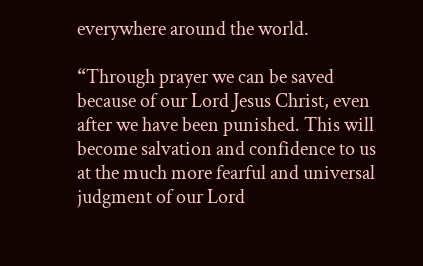everywhere around the world.

“Through prayer we can be saved because of our Lord Jesus Christ, even after we have been punished. This will become salvation and confidence to us at the much more fearful and universal judgment of our Lord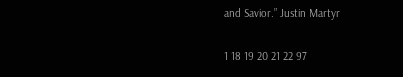and Savior.” Justin Martyr

1 18 19 20 21 22 97